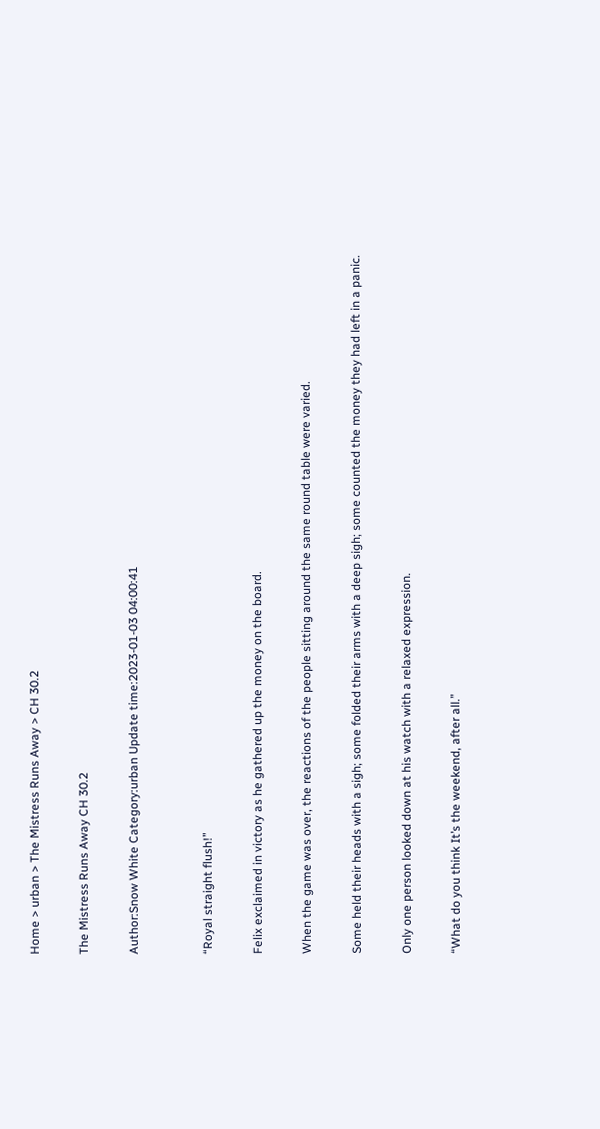Home > urban > The Mistress Runs Away > CH 30.2

The Mistress Runs Away CH 30.2

Author:Snow White Category:urban Update time:2023-01-03 04:00:41


“Royal straight flush!”

Felix exclaimed in victory as he gathered up the money on the board.

When the game was over, the reactions of the people sitting around the same round table were varied.

Some held their heads with a sigh; some folded their arms with a deep sigh; some counted the money they had left in a panic.

Only one person looked down at his watch with a relaxed expression.

“What do you think It’s the weekend, after all.”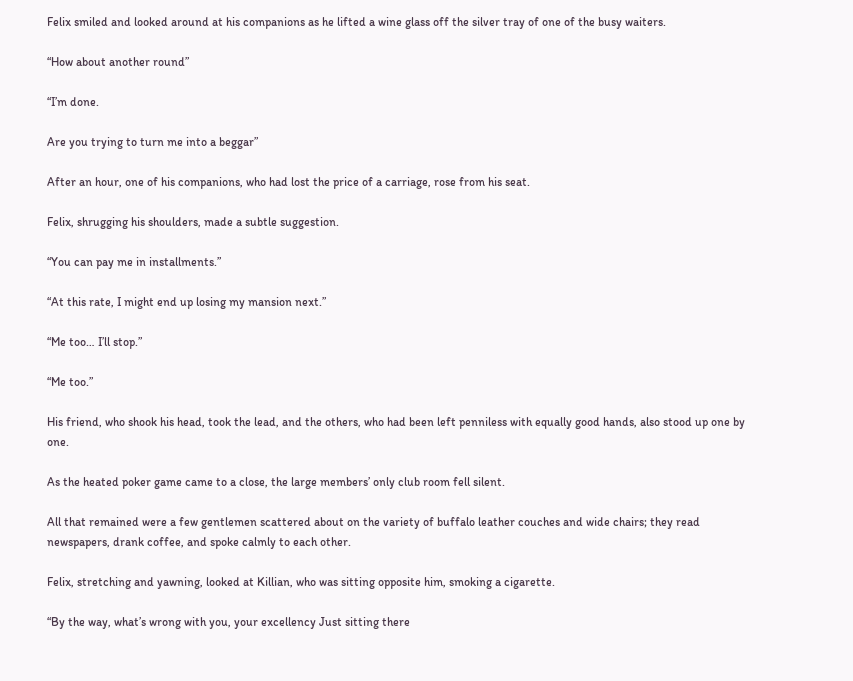Felix smiled and looked around at his companions as he lifted a wine glass off the silver tray of one of the busy waiters.

“How about another round”

“I’m done.

Are you trying to turn me into a beggar”

After an hour, one of his companions, who had lost the price of a carriage, rose from his seat.

Felix, shrugging his shoulders, made a subtle suggestion.

“You can pay me in installments.”

“At this rate, I might end up losing my mansion next.”

“Me too… I’ll stop.”

“Me too.”

His friend, who shook his head, took the lead, and the others, who had been left penniless with equally good hands, also stood up one by one.

As the heated poker game came to a close, the large members’ only club room fell silent.

All that remained were a few gentlemen scattered about on the variety of buffalo leather couches and wide chairs; they read newspapers, drank coffee, and spoke calmly to each other.

Felix, stretching and yawning, looked at Killian, who was sitting opposite him, smoking a cigarette.

“By the way, what’s wrong with you, your excellency Just sitting there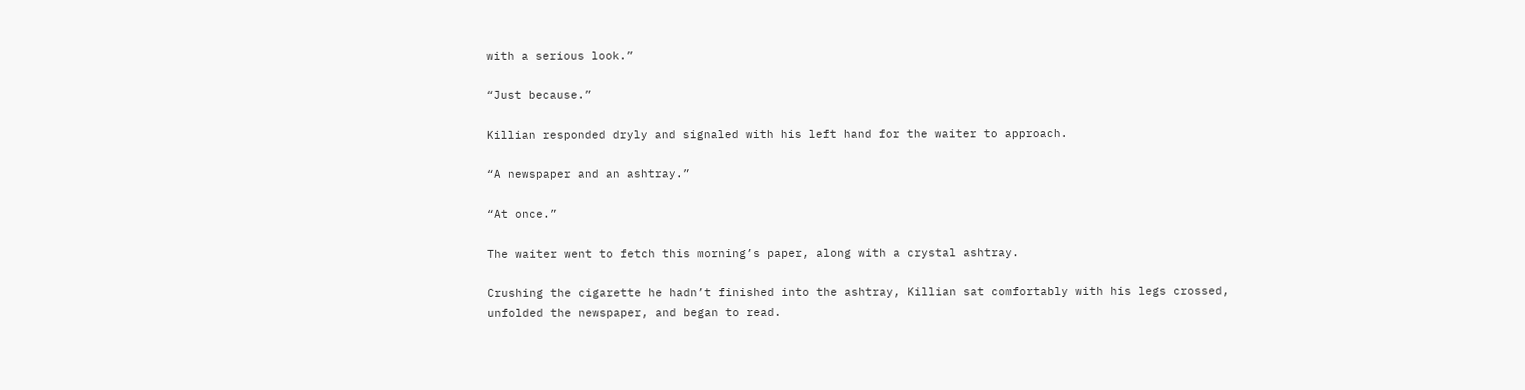with a serious look.”

“Just because.”

Killian responded dryly and signaled with his left hand for the waiter to approach.

“A newspaper and an ashtray.”

“At once.”

The waiter went to fetch this morning’s paper, along with a crystal ashtray.

Crushing the cigarette he hadn’t finished into the ashtray, Killian sat comfortably with his legs crossed, unfolded the newspaper, and began to read.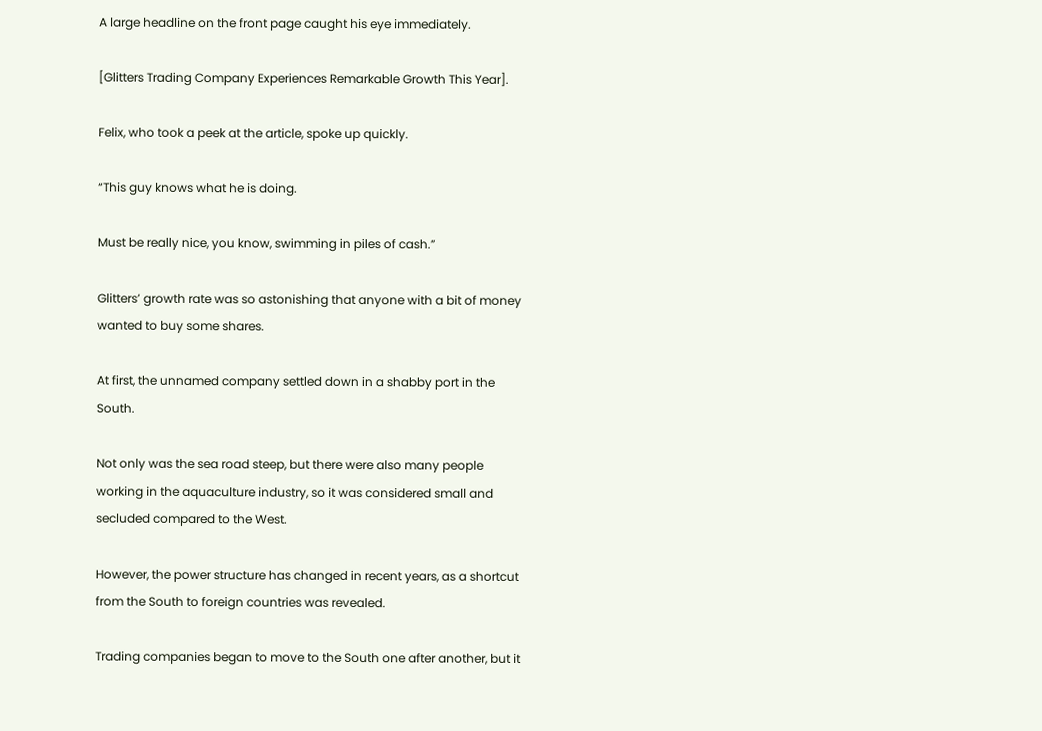A large headline on the front page caught his eye immediately.

[Glitters Trading Company Experiences Remarkable Growth This Year].

Felix, who took a peek at the article, spoke up quickly.

“This guy knows what he is doing.

Must be really nice, you know, swimming in piles of cash.”

Glitters’ growth rate was so astonishing that anyone with a bit of money wanted to buy some shares.

At first, the unnamed company settled down in a shabby port in the South.

Not only was the sea road steep, but there were also many people working in the aquaculture industry, so it was considered small and secluded compared to the West.

However, the power structure has changed in recent years, as a shortcut from the South to foreign countries was revealed.

Trading companies began to move to the South one after another, but it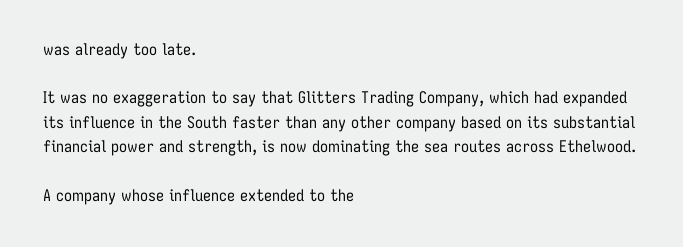was already too late.

It was no exaggeration to say that Glitters Trading Company, which had expanded its influence in the South faster than any other company based on its substantial financial power and strength, is now dominating the sea routes across Ethelwood.

A company whose influence extended to the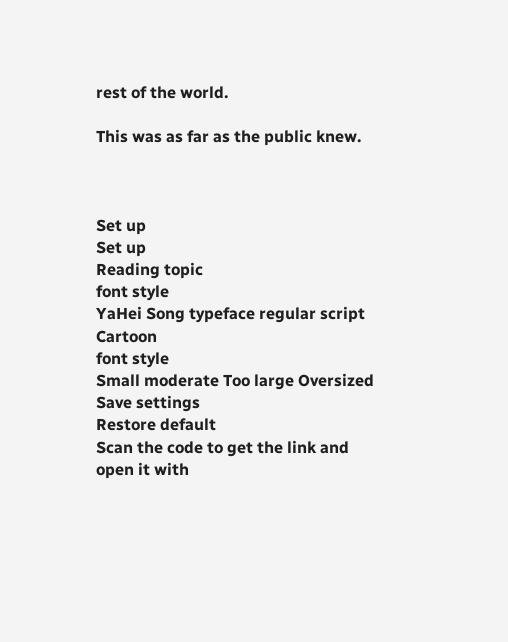rest of the world.

This was as far as the public knew.



Set up
Set up
Reading topic
font style
YaHei Song typeface regular script Cartoon
font style
Small moderate Too large Oversized
Save settings
Restore default
Scan the code to get the link and open it with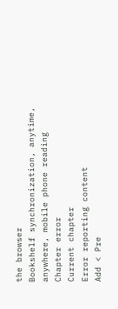the browser
Bookshelf synchronization, anytime, anywhere, mobile phone reading
Chapter error
Current chapter
Error reporting content
Add < Pre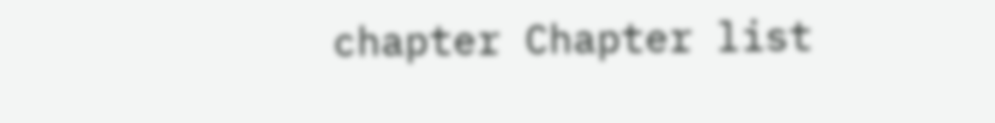chapter Chapter list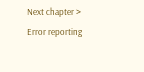Next chapter > Error reporting